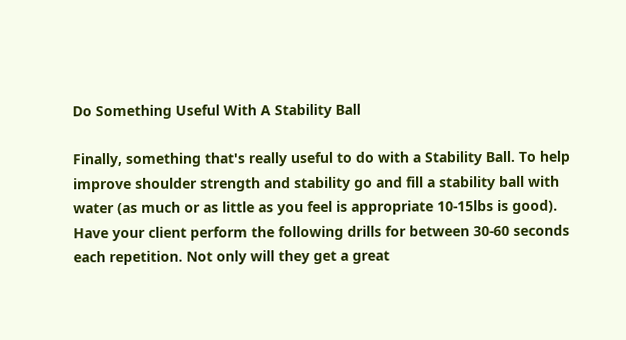Do Something Useful With A Stability Ball

Finally, something that's really useful to do with a Stability Ball. To help improve shoulder strength and stability go and fill a stability ball with water (as much or as little as you feel is appropriate 10-15lbs is good). Have your client perform the following drills for between 30-60 seconds each repetition. Not only will they get a great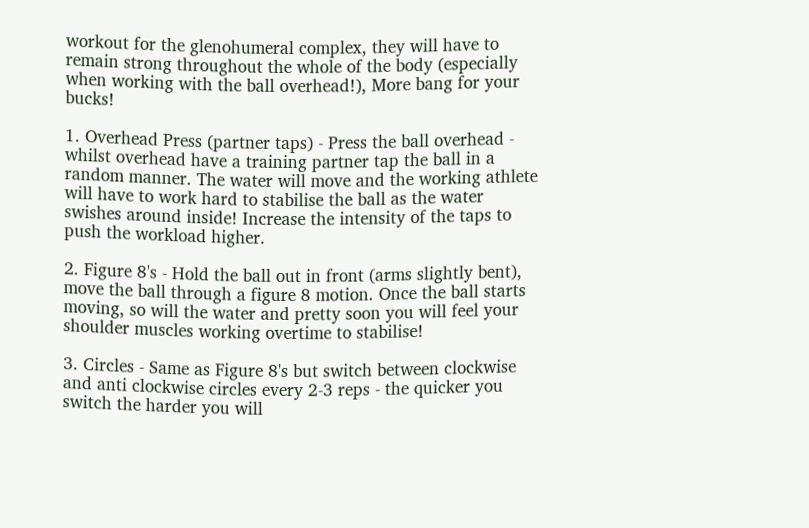workout for the glenohumeral complex, they will have to remain strong throughout the whole of the body (especially when working with the ball overhead!), More bang for your bucks!

1. Overhead Press (partner taps) - Press the ball overhead - whilst overhead have a training partner tap the ball in a random manner. The water will move and the working athlete will have to work hard to stabilise the ball as the water swishes around inside! Increase the intensity of the taps to push the workload higher.

2. Figure 8's - Hold the ball out in front (arms slightly bent), move the ball through a figure 8 motion. Once the ball starts moving, so will the water and pretty soon you will feel your shoulder muscles working overtime to stabilise!

3. Circles - Same as Figure 8's but switch between clockwise and anti clockwise circles every 2-3 reps - the quicker you switch the harder you will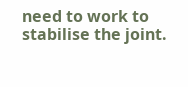need to work to stabilise the joint.